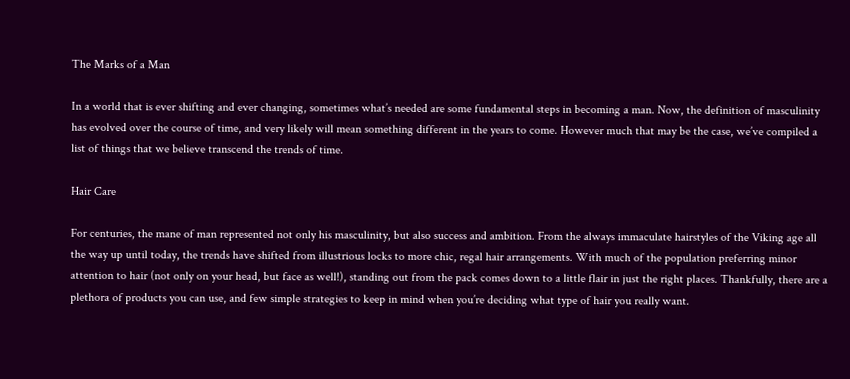The Marks of a Man

In a world that is ever shifting and ever changing, sometimes what’s needed are some fundamental steps in becoming a man. Now, the definition of masculinity has evolved over the course of time, and very likely will mean something different in the years to come. However much that may be the case, we’ve compiled a list of things that we believe transcend the trends of time.

Hair Care

For centuries, the mane of man represented not only his masculinity, but also success and ambition. From the always immaculate hairstyles of the Viking age all the way up until today, the trends have shifted from illustrious locks to more chic, regal hair arrangements. With much of the population preferring minor attention to hair (not only on your head, but face as well!), standing out from the pack comes down to a little flair in just the right places. Thankfully, there are a plethora of products you can use, and few simple strategies to keep in mind when you’re deciding what type of hair you really want.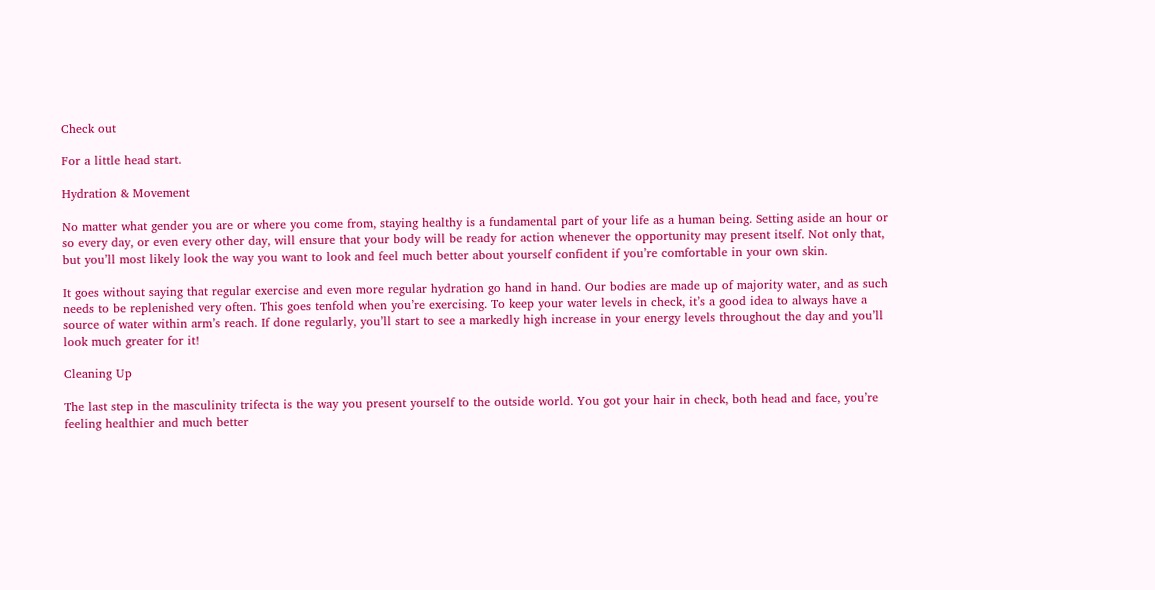Check out

For a little head start.

Hydration & Movement

No matter what gender you are or where you come from, staying healthy is a fundamental part of your life as a human being. Setting aside an hour or so every day, or even every other day, will ensure that your body will be ready for action whenever the opportunity may present itself. Not only that, but you’ll most likely look the way you want to look and feel much better about yourself confident if you’re comfortable in your own skin.

It goes without saying that regular exercise and even more regular hydration go hand in hand. Our bodies are made up of majority water, and as such needs to be replenished very often. This goes tenfold when you’re exercising. To keep your water levels in check, it’s a good idea to always have a source of water within arm’s reach. If done regularly, you’ll start to see a markedly high increase in your energy levels throughout the day and you’ll look much greater for it!

Cleaning Up

The last step in the masculinity trifecta is the way you present yourself to the outside world. You got your hair in check, both head and face, you’re feeling healthier and much better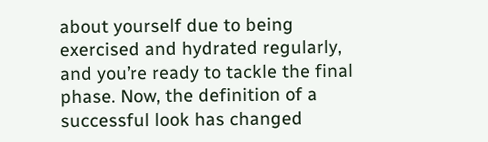about yourself due to being exercised and hydrated regularly, and you’re ready to tackle the final phase. Now, the definition of a successful look has changed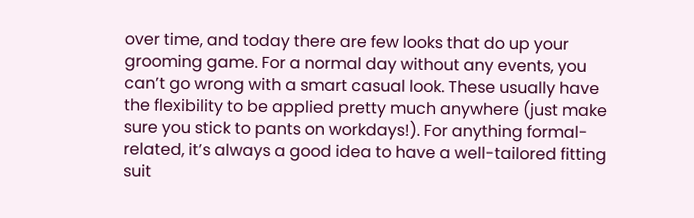over time, and today there are few looks that do up your grooming game. For a normal day without any events, you can’t go wrong with a smart casual look. These usually have the flexibility to be applied pretty much anywhere (just make sure you stick to pants on workdays!). For anything formal-related, it’s always a good idea to have a well-tailored fitting suit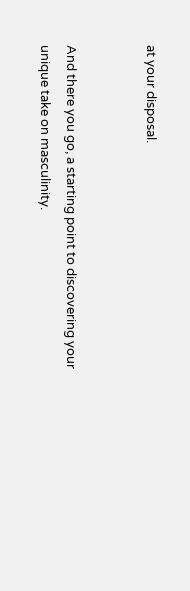at your disposal.


And there you go, a starting point to discovering your unique take on masculinity.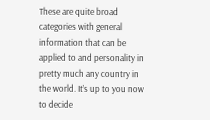These are quite broad categories with general information that can be applied to and personality in pretty much any country in the world. It’s up to you now to decide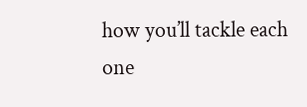how you’ll tackle each one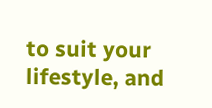to suit your lifestyle, and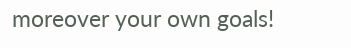moreover your own goals!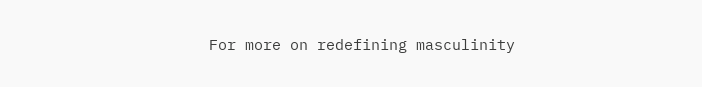For more on redefining masculinity